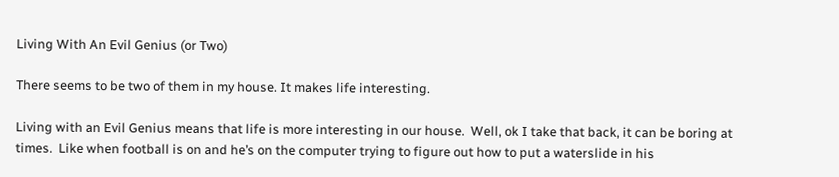Living With An Evil Genius (or Two)

There seems to be two of them in my house. It makes life interesting.

Living with an Evil Genius means that life is more interesting in our house.  Well, ok I take that back, it can be boring at times.  Like when football is on and he’s on the computer trying to figure out how to put a waterslide in his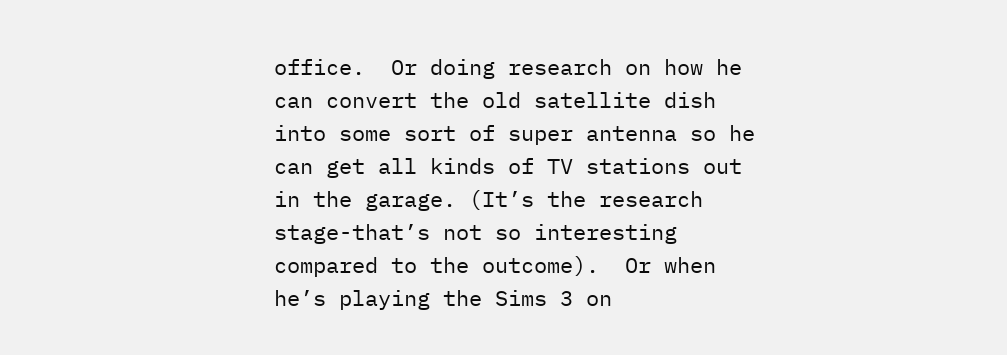office.  Or doing research on how he can convert the old satellite dish into some sort of super antenna so he can get all kinds of TV stations out in the garage. (It’s the research stage-that’s not so interesting compared to the outcome).  Or when he’s playing the Sims 3 on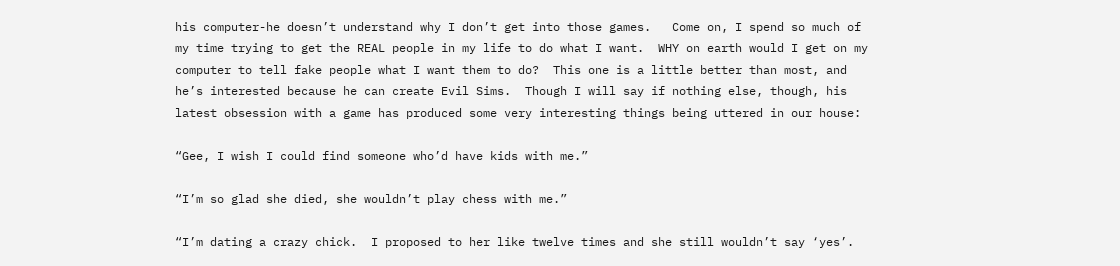his computer-he doesn’t understand why I don’t get into those games.   Come on, I spend so much of my time trying to get the REAL people in my life to do what I want.  WHY on earth would I get on my computer to tell fake people what I want them to do?  This one is a little better than most, and he’s interested because he can create Evil Sims.  Though I will say if nothing else, though, his latest obsession with a game has produced some very interesting things being uttered in our house:

“Gee, I wish I could find someone who’d have kids with me.”

“I’m so glad she died, she wouldn’t play chess with me.”

“I’m dating a crazy chick.  I proposed to her like twelve times and she still wouldn’t say ‘yes’.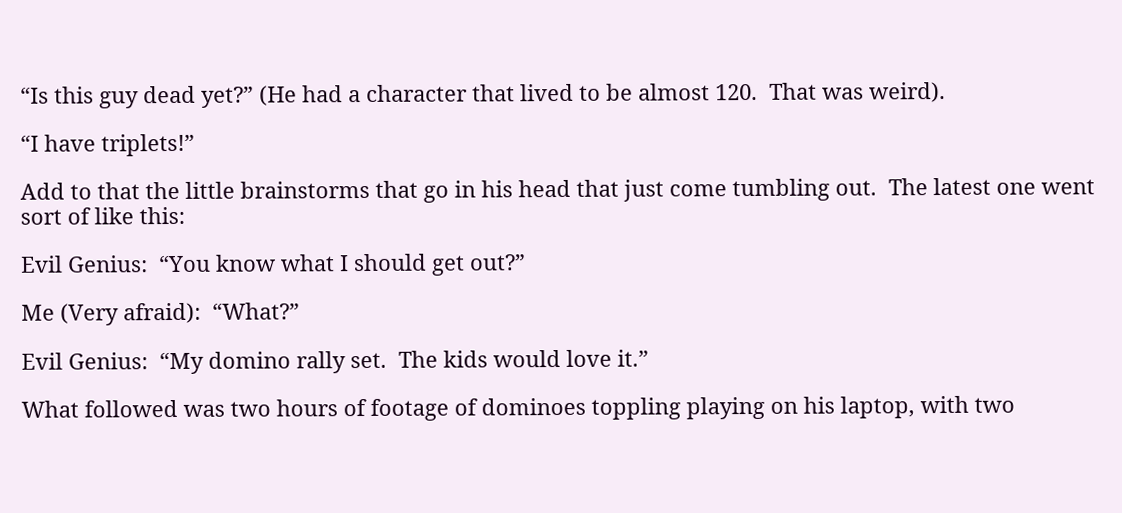“Is this guy dead yet?” (He had a character that lived to be almost 120.  That was weird).

“I have triplets!”

Add to that the little brainstorms that go in his head that just come tumbling out.  The latest one went sort of like this:

Evil Genius:  “You know what I should get out?”

Me (Very afraid):  “What?”

Evil Genius:  “My domino rally set.  The kids would love it.”

What followed was two hours of footage of dominoes toppling playing on his laptop, with two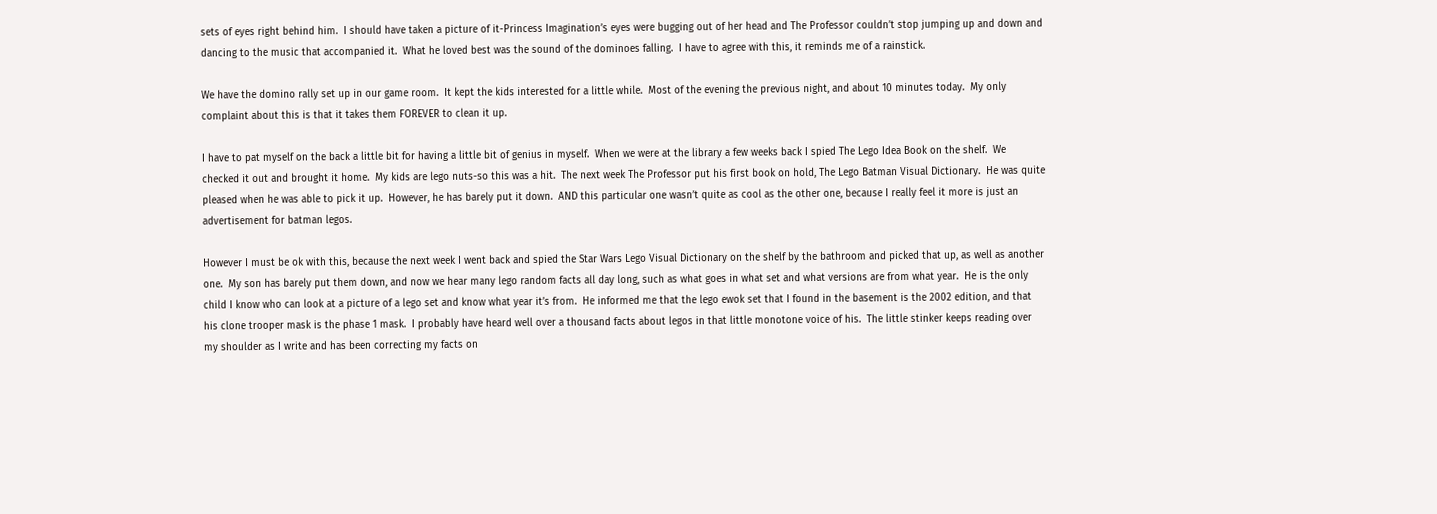sets of eyes right behind him.  I should have taken a picture of it-Princess Imagination’s eyes were bugging out of her head and The Professor couldn’t stop jumping up and down and dancing to the music that accompanied it.  What he loved best was the sound of the dominoes falling.  I have to agree with this, it reminds me of a rainstick.

We have the domino rally set up in our game room.  It kept the kids interested for a little while.  Most of the evening the previous night, and about 10 minutes today.  My only complaint about this is that it takes them FOREVER to clean it up.

I have to pat myself on the back a little bit for having a little bit of genius in myself.  When we were at the library a few weeks back I spied The Lego Idea Book on the shelf.  We checked it out and brought it home.  My kids are lego nuts-so this was a hit.  The next week The Professor put his first book on hold, The Lego Batman Visual Dictionary.  He was quite pleased when he was able to pick it up.  However, he has barely put it down.  AND this particular one wasn’t quite as cool as the other one, because I really feel it more is just an advertisement for batman legos.

However I must be ok with this, because the next week I went back and spied the Star Wars Lego Visual Dictionary on the shelf by the bathroom and picked that up, as well as another one.  My son has barely put them down, and now we hear many lego random facts all day long, such as what goes in what set and what versions are from what year.  He is the only child I know who can look at a picture of a lego set and know what year it’s from.  He informed me that the lego ewok set that I found in the basement is the 2002 edition, and that his clone trooper mask is the phase 1 mask.  I probably have heard well over a thousand facts about legos in that little monotone voice of his.  The little stinker keeps reading over my shoulder as I write and has been correcting my facts on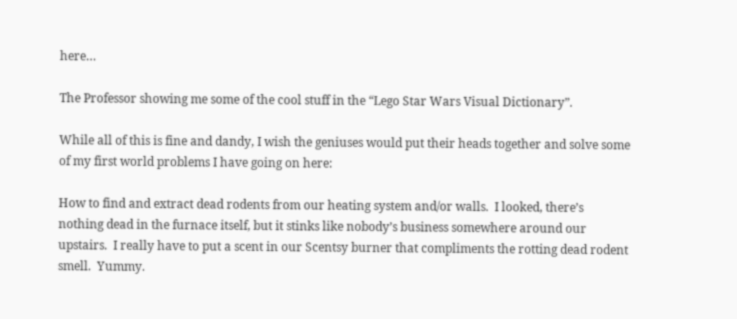here…

The Professor showing me some of the cool stuff in the “Lego Star Wars Visual Dictionary”.

While all of this is fine and dandy, I wish the geniuses would put their heads together and solve some of my first world problems I have going on here:

How to find and extract dead rodents from our heating system and/or walls.  I looked, there’s nothing dead in the furnace itself, but it stinks like nobody’s business somewhere around our upstairs.  I really have to put a scent in our Scentsy burner that compliments the rotting dead rodent smell.  Yummy.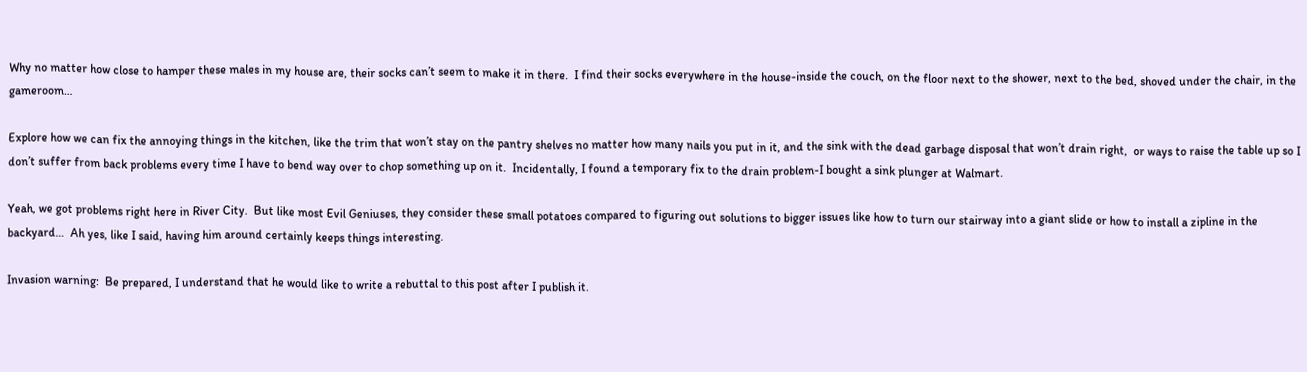Why no matter how close to hamper these males in my house are, their socks can’t seem to make it in there.  I find their socks everywhere in the house-inside the couch, on the floor next to the shower, next to the bed, shoved under the chair, in the gameroom…

Explore how we can fix the annoying things in the kitchen, like the trim that won’t stay on the pantry shelves no matter how many nails you put in it, and the sink with the dead garbage disposal that won’t drain right,  or ways to raise the table up so I don’t suffer from back problems every time I have to bend way over to chop something up on it.  Incidentally, I found a temporary fix to the drain problem-I bought a sink plunger at Walmart.

Yeah, we got problems right here in River City.  But like most Evil Geniuses, they consider these small potatoes compared to figuring out solutions to bigger issues like how to turn our stairway into a giant slide or how to install a zipline in the backyard…  Ah yes, like I said, having him around certainly keeps things interesting.

Invasion warning:  Be prepared, I understand that he would like to write a rebuttal to this post after I publish it.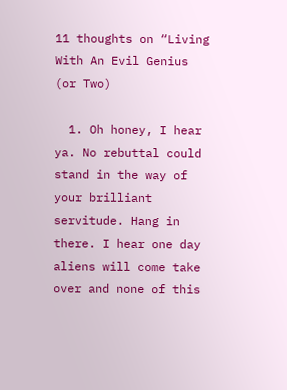11 thoughts on “Living With An Evil Genius (or Two)

  1. Oh honey, I hear ya. No rebuttal could stand in the way of your brilliant servitude. Hang in there. I hear one day aliens will come take over and none of this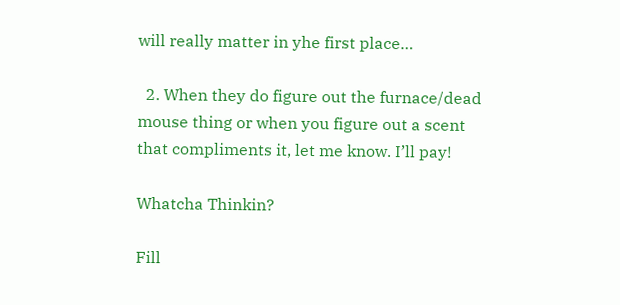will really matter in yhe first place…

  2. When they do figure out the furnace/dead mouse thing or when you figure out a scent that compliments it, let me know. I’ll pay!

Whatcha Thinkin?

Fill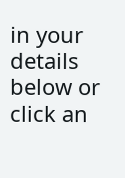in your details below or click an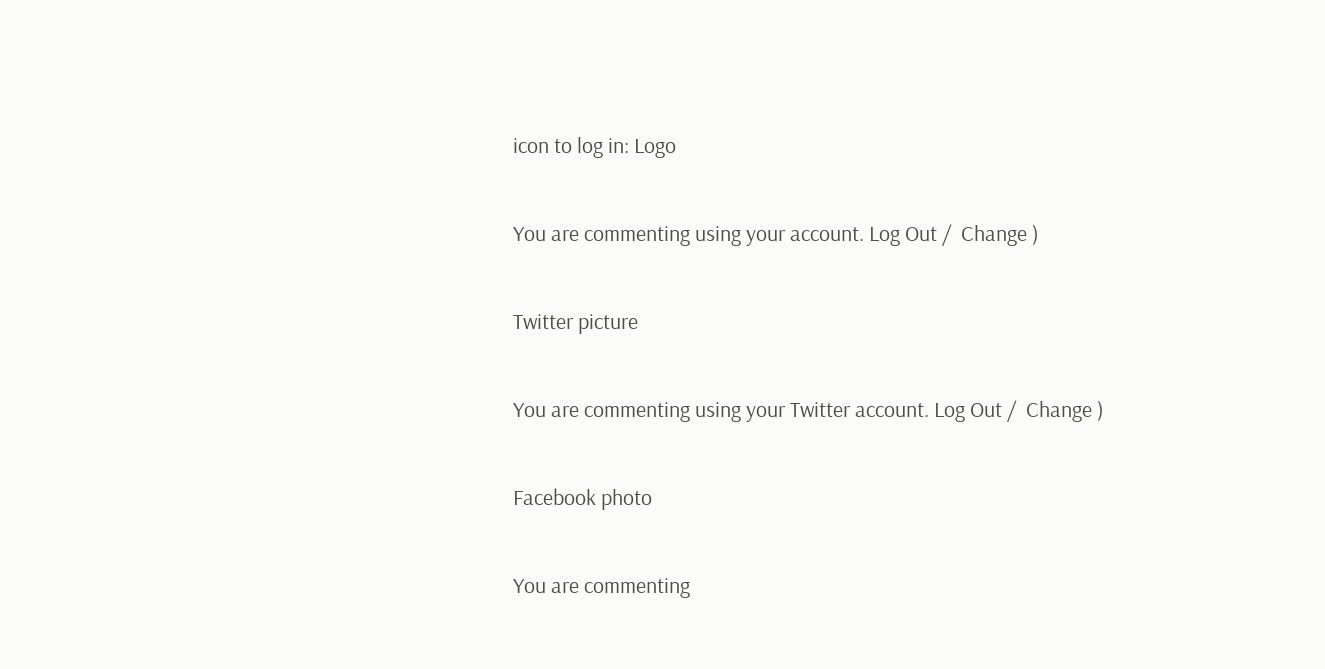icon to log in: Logo

You are commenting using your account. Log Out /  Change )

Twitter picture

You are commenting using your Twitter account. Log Out /  Change )

Facebook photo

You are commenting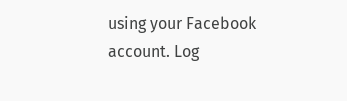using your Facebook account. Log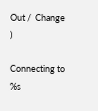Out /  Change )

Connecting to %s